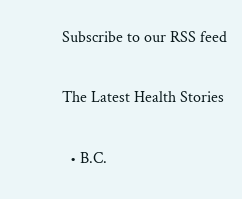Subscribe to our RSS feed

The Latest Health Stories

  • B.C.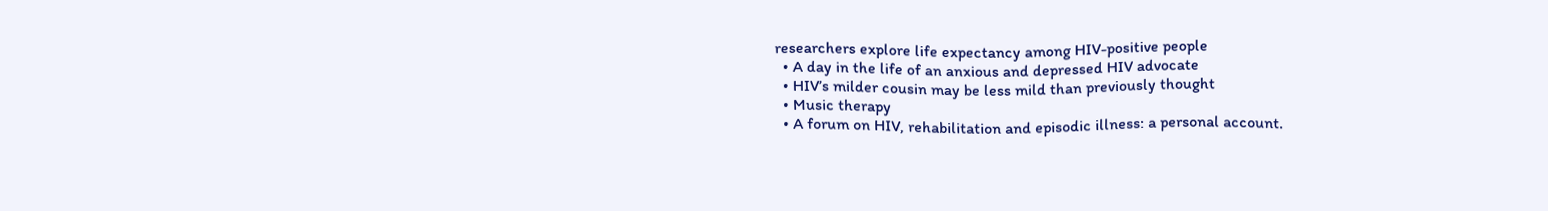researchers explore life expectancy among HIV-positive people
  • A day in the life of an anxious and depressed HIV advocate
  • HIV’s milder cousin may be less mild than previously thought
  • Music therapy
  • A forum on HIV, rehabilitation and episodic illness: a personal account.